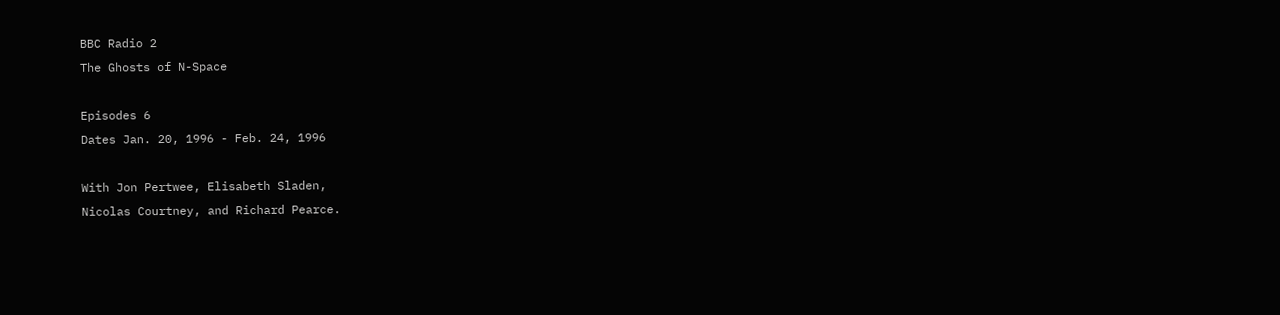BBC Radio 2
The Ghosts of N-Space

Episodes 6
Dates Jan. 20, 1996 - Feb. 24, 1996

With Jon Pertwee, Elisabeth Sladen,
Nicolas Courtney, and Richard Pearce.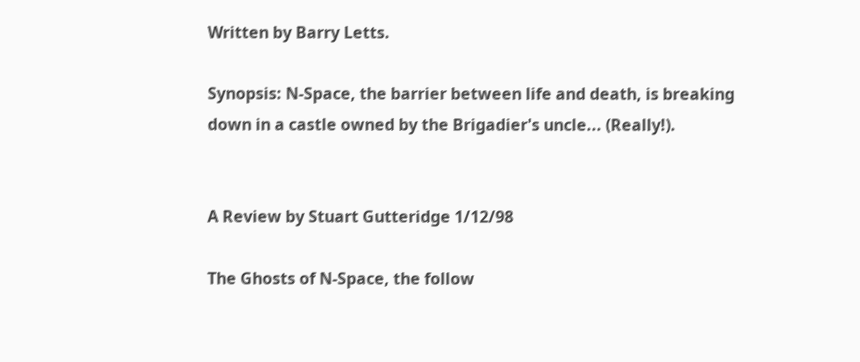Written by Barry Letts.

Synopsis: N-Space, the barrier between life and death, is breaking down in a castle owned by the Brigadier's uncle... (Really!).


A Review by Stuart Gutteridge 1/12/98

The Ghosts of N-Space, the follow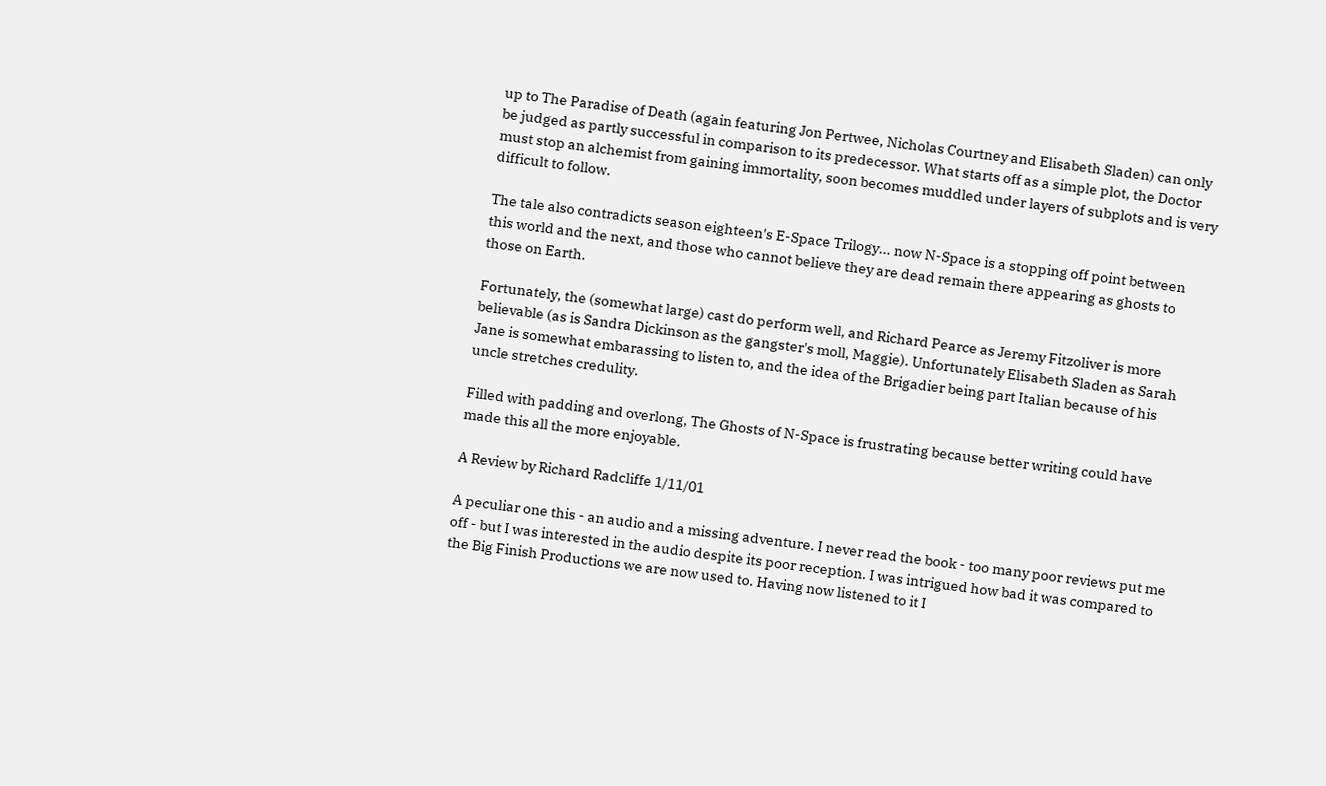up to The Paradise of Death (again featuring Jon Pertwee, Nicholas Courtney and Elisabeth Sladen) can only be judged as partly successful in comparison to its predecessor. What starts off as a simple plot, the Doctor must stop an alchemist from gaining immortality, soon becomes muddled under layers of subplots and is very difficult to follow.

The tale also contradicts season eighteen's E-Space Trilogy... now N-Space is a stopping off point between this world and the next, and those who cannot believe they are dead remain there appearing as ghosts to those on Earth.

Fortunately, the (somewhat large) cast do perform well, and Richard Pearce as Jeremy Fitzoliver is more believable (as is Sandra Dickinson as the gangster's moll, Maggie). Unfortunately Elisabeth Sladen as Sarah Jane is somewhat embarassing to listen to, and the idea of the Brigadier being part Italian because of his uncle stretches credulity.

Filled with padding and overlong, The Ghosts of N-Space is frustrating because better writing could have made this all the more enjoyable.

A Review by Richard Radcliffe 1/11/01

A peculiar one this - an audio and a missing adventure. I never read the book - too many poor reviews put me off - but I was interested in the audio despite its poor reception. I was intrigued how bad it was compared to the Big Finish Productions we are now used to. Having now listened to it I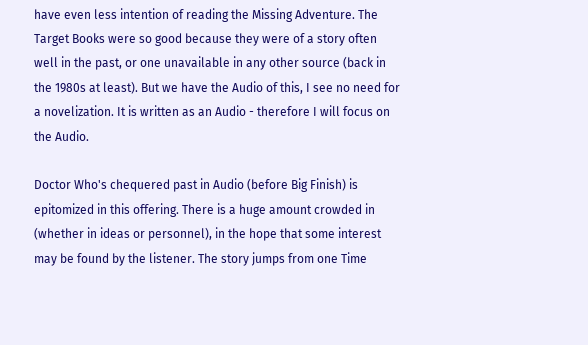have even less intention of reading the Missing Adventure. The Target Books were so good because they were of a story often well in the past, or one unavailable in any other source (back in the 1980s at least). But we have the Audio of this, I see no need for a novelization. It is written as an Audio - therefore I will focus on the Audio.

Doctor Who's chequered past in Audio (before Big Finish) is epitomized in this offering. There is a huge amount crowded in (whether in ideas or personnel), in the hope that some interest may be found by the listener. The story jumps from one Time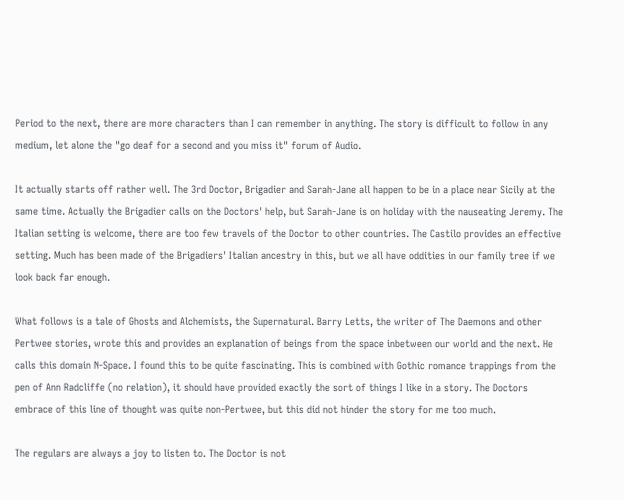Period to the next, there are more characters than I can remember in anything. The story is difficult to follow in any medium, let alone the "go deaf for a second and you miss it" forum of Audio.

It actually starts off rather well. The 3rd Doctor, Brigadier and Sarah-Jane all happen to be in a place near Sicily at the same time. Actually the Brigadier calls on the Doctors' help, but Sarah-Jane is on holiday with the nauseating Jeremy. The Italian setting is welcome, there are too few travels of the Doctor to other countries. The Castilo provides an effective setting. Much has been made of the Brigadiers' Italian ancestry in this, but we all have oddities in our family tree if we look back far enough.

What follows is a tale of Ghosts and Alchemists, the Supernatural. Barry Letts, the writer of The Daemons and other Pertwee stories, wrote this and provides an explanation of beings from the space inbetween our world and the next. He calls this domain N-Space. I found this to be quite fascinating. This is combined with Gothic romance trappings from the pen of Ann Radcliffe (no relation), it should have provided exactly the sort of things I like in a story. The Doctors embrace of this line of thought was quite non-Pertwee, but this did not hinder the story for me too much.

The regulars are always a joy to listen to. The Doctor is not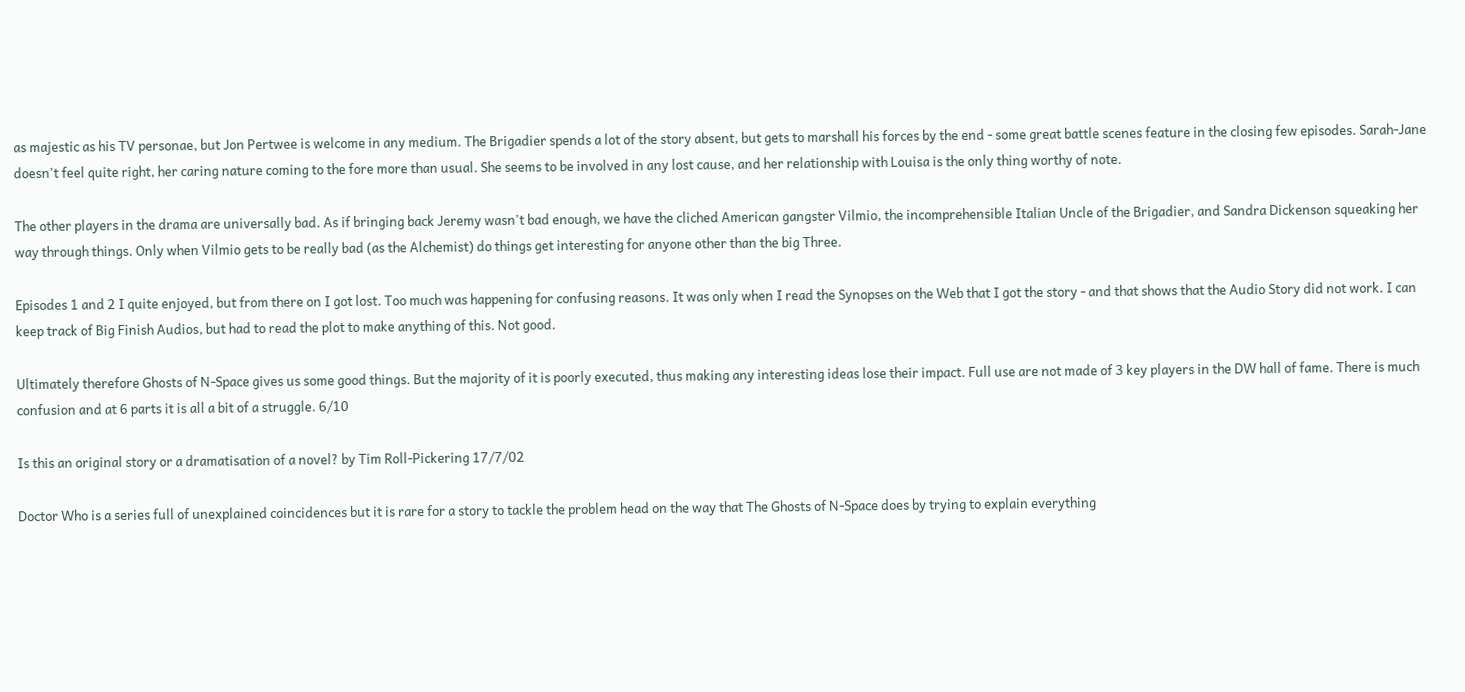as majestic as his TV personae, but Jon Pertwee is welcome in any medium. The Brigadier spends a lot of the story absent, but gets to marshall his forces by the end - some great battle scenes feature in the closing few episodes. Sarah-Jane doesn't feel quite right, her caring nature coming to the fore more than usual. She seems to be involved in any lost cause, and her relationship with Louisa is the only thing worthy of note.

The other players in the drama are universally bad. As if bringing back Jeremy wasn't bad enough, we have the cliched American gangster Vilmio, the incomprehensible Italian Uncle of the Brigadier, and Sandra Dickenson squeaking her way through things. Only when Vilmio gets to be really bad (as the Alchemist) do things get interesting for anyone other than the big Three.

Episodes 1 and 2 I quite enjoyed, but from there on I got lost. Too much was happening for confusing reasons. It was only when I read the Synopses on the Web that I got the story - and that shows that the Audio Story did not work. I can keep track of Big Finish Audios, but had to read the plot to make anything of this. Not good.

Ultimately therefore Ghosts of N-Space gives us some good things. But the majority of it is poorly executed, thus making any interesting ideas lose their impact. Full use are not made of 3 key players in the DW hall of fame. There is much confusion and at 6 parts it is all a bit of a struggle. 6/10

Is this an original story or a dramatisation of a novel? by Tim Roll-Pickering 17/7/02

Doctor Who is a series full of unexplained coincidences but it is rare for a story to tackle the problem head on the way that The Ghosts of N-Space does by trying to explain everything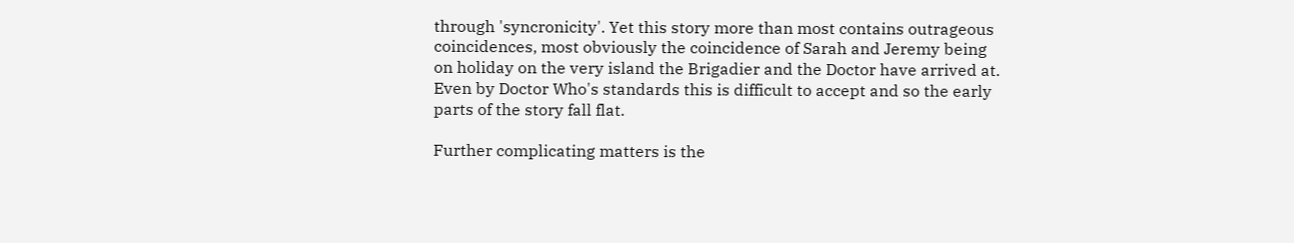through 'syncronicity'. Yet this story more than most contains outrageous coincidences, most obviously the coincidence of Sarah and Jeremy being on holiday on the very island the Brigadier and the Doctor have arrived at. Even by Doctor Who's standards this is difficult to accept and so the early parts of the story fall flat.

Further complicating matters is the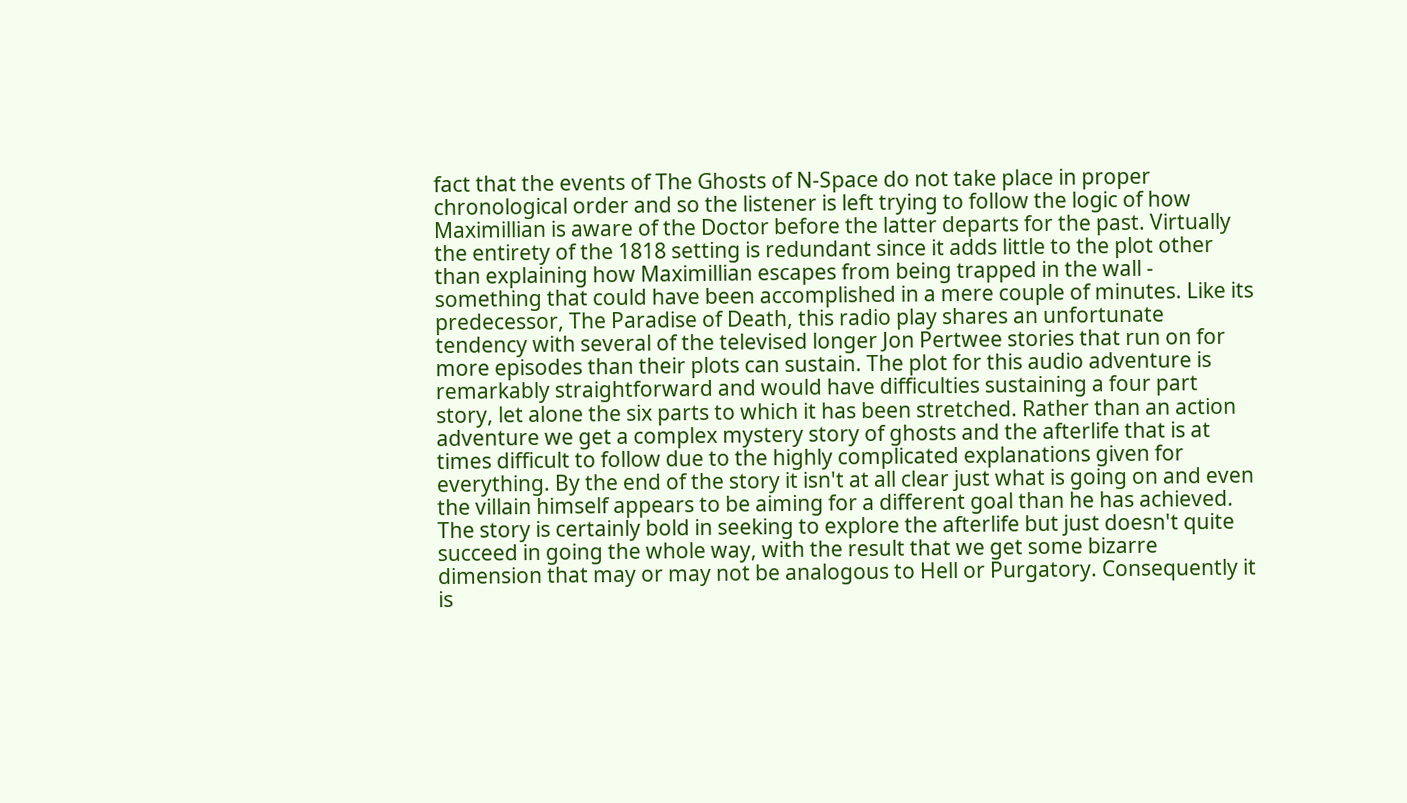fact that the events of The Ghosts of N-Space do not take place in proper chronological order and so the listener is left trying to follow the logic of how Maximillian is aware of the Doctor before the latter departs for the past. Virtually the entirety of the 1818 setting is redundant since it adds little to the plot other than explaining how Maximillian escapes from being trapped in the wall - something that could have been accomplished in a mere couple of minutes. Like its predecessor, The Paradise of Death, this radio play shares an unfortunate tendency with several of the televised longer Jon Pertwee stories that run on for more episodes than their plots can sustain. The plot for this audio adventure is remarkably straightforward and would have difficulties sustaining a four part story, let alone the six parts to which it has been stretched. Rather than an action adventure we get a complex mystery story of ghosts and the afterlife that is at times difficult to follow due to the highly complicated explanations given for everything. By the end of the story it isn't at all clear just what is going on and even the villain himself appears to be aiming for a different goal than he has achieved. The story is certainly bold in seeking to explore the afterlife but just doesn't quite succeed in going the whole way, with the result that we get some bizarre dimension that may or may not be analogous to Hell or Purgatory. Consequently it is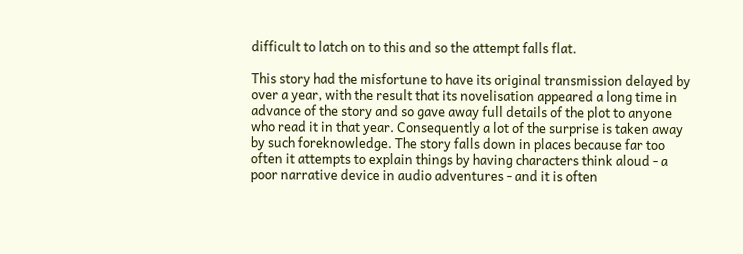difficult to latch on to this and so the attempt falls flat.

This story had the misfortune to have its original transmission delayed by over a year, with the result that its novelisation appeared a long time in advance of the story and so gave away full details of the plot to anyone who read it in that year. Consequently a lot of the surprise is taken away by such foreknowledge. The story falls down in places because far too often it attempts to explain things by having characters think aloud - a poor narrative device in audio adventures - and it is often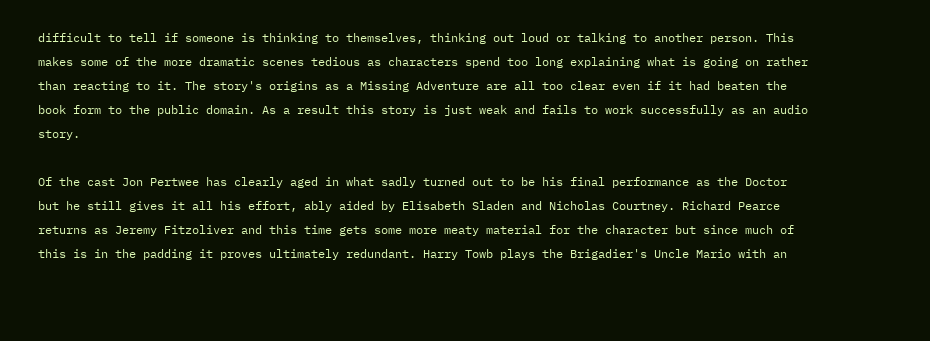difficult to tell if someone is thinking to themselves, thinking out loud or talking to another person. This makes some of the more dramatic scenes tedious as characters spend too long explaining what is going on rather than reacting to it. The story's origins as a Missing Adventure are all too clear even if it had beaten the book form to the public domain. As a result this story is just weak and fails to work successfully as an audio story.

Of the cast Jon Pertwee has clearly aged in what sadly turned out to be his final performance as the Doctor but he still gives it all his effort, ably aided by Elisabeth Sladen and Nicholas Courtney. Richard Pearce returns as Jeremy Fitzoliver and this time gets some more meaty material for the character but since much of this is in the padding it proves ultimately redundant. Harry Towb plays the Brigadier's Uncle Mario with an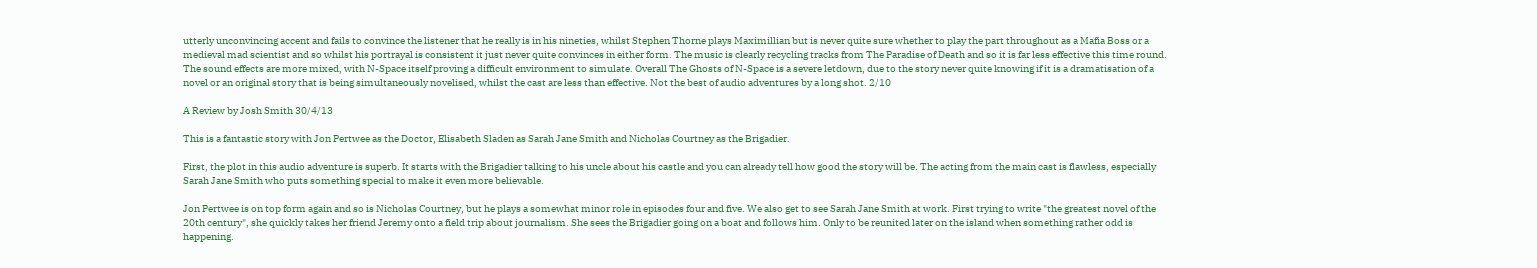utterly unconvincing accent and fails to convince the listener that he really is in his nineties, whilst Stephen Thorne plays Maximillian but is never quite sure whether to play the part throughout as a Mafia Boss or a medieval mad scientist and so whilst his portrayal is consistent it just never quite convinces in either form. The music is clearly recycling tracks from The Paradise of Death and so it is far less effective this time round. The sound effects are more mixed, with N-Space itself proving a difficult environment to simulate. Overall The Ghosts of N-Space is a severe letdown, due to the story never quite knowing if it is a dramatisation of a novel or an original story that is being simultaneously novelised, whilst the cast are less than effective. Not the best of audio adventures by a long shot. 2/10

A Review by Josh Smith 30/4/13

This is a fantastic story with Jon Pertwee as the Doctor, Elisabeth Sladen as Sarah Jane Smith and Nicholas Courtney as the Brigadier.

First, the plot in this audio adventure is superb. It starts with the Brigadier talking to his uncle about his castle and you can already tell how good the story will be. The acting from the main cast is flawless, especially Sarah Jane Smith who puts something special to make it even more believable.

Jon Pertwee is on top form again and so is Nicholas Courtney, but he plays a somewhat minor role in episodes four and five. We also get to see Sarah Jane Smith at work. First trying to write "the greatest novel of the 20th century", she quickly takes her friend Jeremy onto a field trip about journalism. She sees the Brigadier going on a boat and follows him. Only to be reunited later on the island when something rather odd is happening.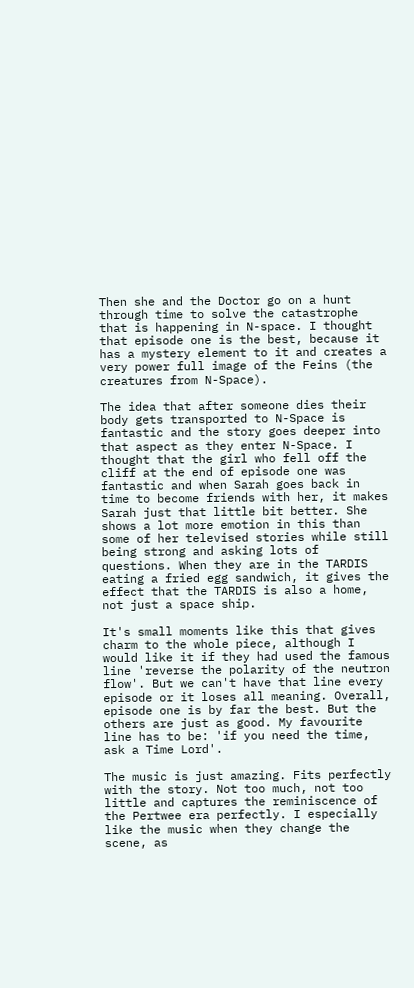Then she and the Doctor go on a hunt through time to solve the catastrophe that is happening in N-space. I thought that episode one is the best, because it has a mystery element to it and creates a very power full image of the Feins (the creatures from N-Space).

The idea that after someone dies their body gets transported to N-Space is fantastic and the story goes deeper into that aspect as they enter N-Space. I thought that the girl who fell off the cliff at the end of episode one was fantastic and when Sarah goes back in time to become friends with her, it makes Sarah just that little bit better. She shows a lot more emotion in this than some of her televised stories while still being strong and asking lots of questions. When they are in the TARDIS eating a fried egg sandwich, it gives the effect that the TARDIS is also a home, not just a space ship.

It's small moments like this that gives charm to the whole piece, although I would like it if they had used the famous line 'reverse the polarity of the neutron flow'. But we can't have that line every episode or it loses all meaning. Overall, episode one is by far the best. But the others are just as good. My favourite line has to be: 'if you need the time, ask a Time Lord'.

The music is just amazing. Fits perfectly with the story. Not too much, not too little and captures the reminiscence of the Pertwee era perfectly. I especially like the music when they change the scene, as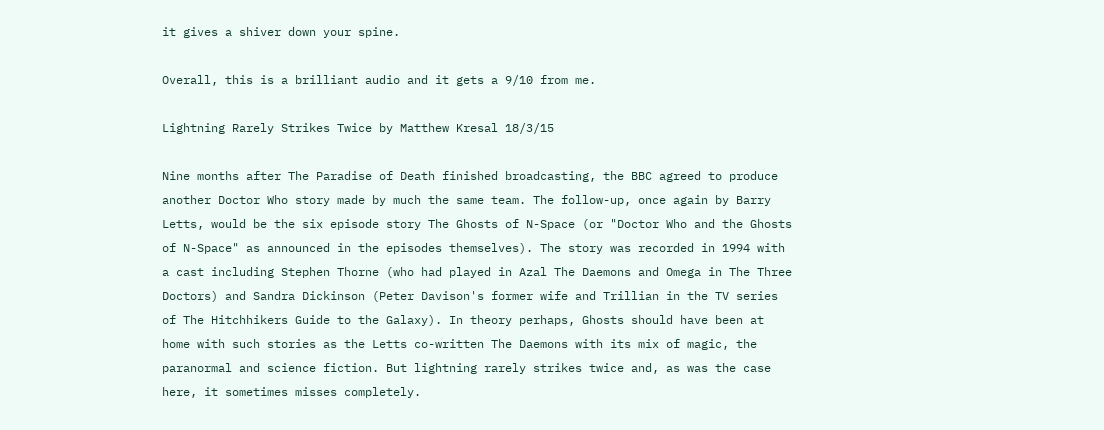it gives a shiver down your spine.

Overall, this is a brilliant audio and it gets a 9/10 from me.

Lightning Rarely Strikes Twice by Matthew Kresal 18/3/15

Nine months after The Paradise of Death finished broadcasting, the BBC agreed to produce another Doctor Who story made by much the same team. The follow-up, once again by Barry Letts, would be the six episode story The Ghosts of N-Space (or "Doctor Who and the Ghosts of N-Space" as announced in the episodes themselves). The story was recorded in 1994 with a cast including Stephen Thorne (who had played in Azal The Daemons and Omega in The Three Doctors) and Sandra Dickinson (Peter Davison's former wife and Trillian in the TV series of The Hitchhikers Guide to the Galaxy). In theory perhaps, Ghosts should have been at home with such stories as the Letts co-written The Daemons with its mix of magic, the paranormal and science fiction. But lightning rarely strikes twice and, as was the case here, it sometimes misses completely.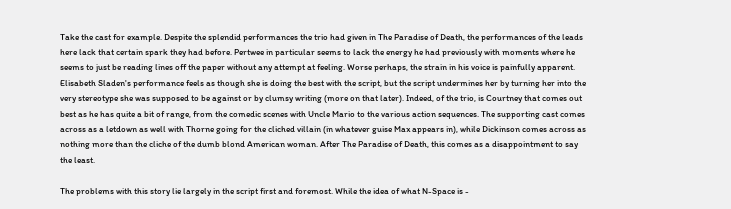Take the cast for example. Despite the splendid performances the trio had given in The Paradise of Death, the performances of the leads here lack that certain spark they had before. Pertwee in particular seems to lack the energy he had previously with moments where he seems to just be reading lines off the paper without any attempt at feeling. Worse perhaps, the strain in his voice is painfully apparent. Elisabeth Sladen's performance feels as though she is doing the best with the script, but the script undermines her by turning her into the very stereotype she was supposed to be against or by clumsy writing (more on that later). Indeed, of the trio, is Courtney that comes out best as he has quite a bit of range, from the comedic scenes with Uncle Mario to the various action sequences. The supporting cast comes across as a letdown as well with Thorne going for the cliched villain (in whatever guise Max appears in), while Dickinson comes across as nothing more than the cliche of the dumb blond American woman. After The Paradise of Death, this comes as a disappointment to say the least.

The problems with this story lie largely in the script first and foremost. While the idea of what N-Space is -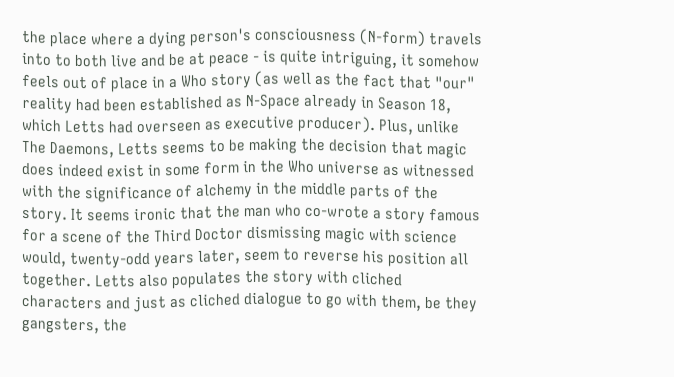the place where a dying person's consciousness (N-form) travels into to both live and be at peace - is quite intriguing, it somehow feels out of place in a Who story (as well as the fact that "our" reality had been established as N-Space already in Season 18, which Letts had overseen as executive producer). Plus, unlike The Daemons, Letts seems to be making the decision that magic does indeed exist in some form in the Who universe as witnessed with the significance of alchemy in the middle parts of the story. It seems ironic that the man who co-wrote a story famous for a scene of the Third Doctor dismissing magic with science would, twenty-odd years later, seem to reverse his position all together. Letts also populates the story with cliched characters and just as cliched dialogue to go with them, be they gangsters, the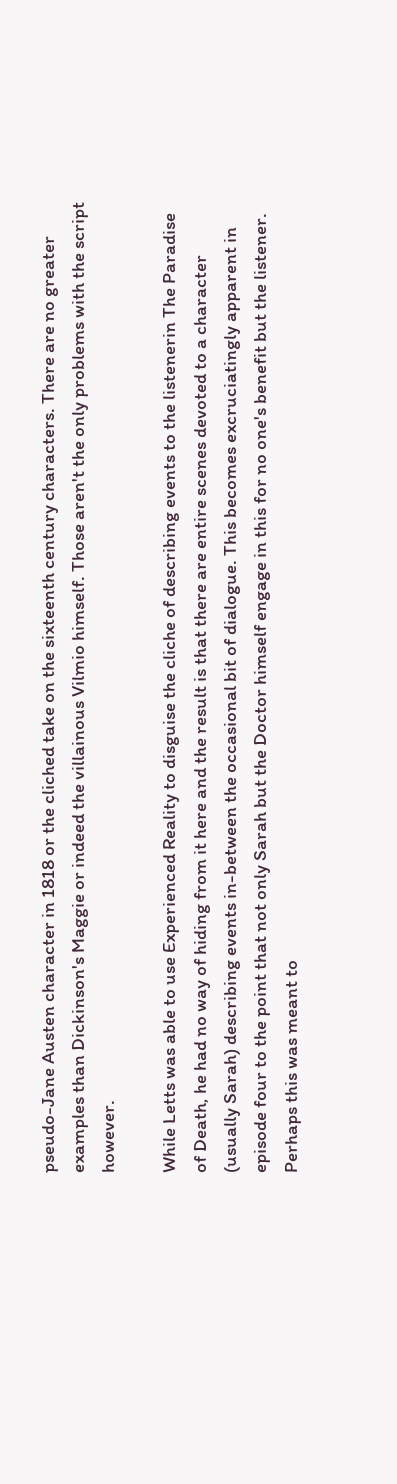pseudo-Jane Austen character in 1818 or the cliched take on the sixteenth century characters. There are no greater examples than Dickinson's Maggie or indeed the villainous Vilmio himself. Those aren't the only problems with the script however.

While Letts was able to use Experienced Reality to disguise the cliche of describing events to the listenerin The Paradise of Death, he had no way of hiding from it here and the result is that there are entire scenes devoted to a character (usually Sarah) describing events in-between the occasional bit of dialogue. This becomes excruciatingly apparent in episode four to the point that not only Sarah but the Doctor himself engage in this for no one's benefit but the listener. Perhaps this was meant to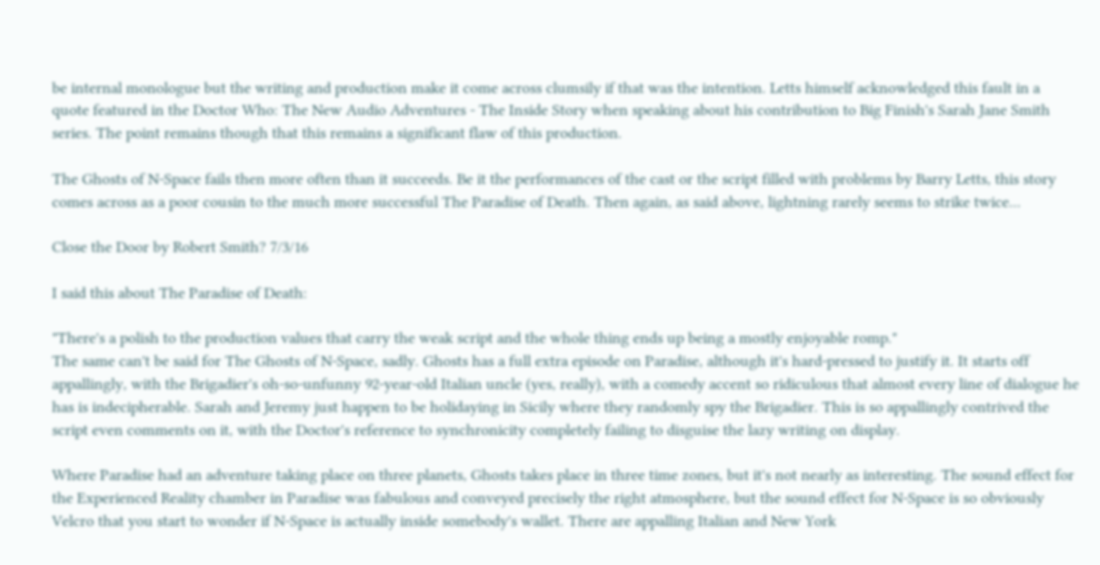be internal monologue but the writing and production make it come across clumsily if that was the intention. Letts himself acknowledged this fault in a quote featured in the Doctor Who: The New Audio Adventures - The Inside Story when speaking about his contribution to Big Finish's Sarah Jane Smith series. The point remains though that this remains a significant flaw of this production.

The Ghosts of N-Space fails then more often than it succeeds. Be it the performances of the cast or the script filled with problems by Barry Letts, this story comes across as a poor cousin to the much more successful The Paradise of Death. Then again, as said above, lightning rarely seems to strike twice...

Close the Door by Robert Smith? 7/3/16

I said this about The Paradise of Death:

"There's a polish to the production values that carry the weak script and the whole thing ends up being a mostly enjoyable romp."
The same can't be said for The Ghosts of N-Space, sadly. Ghosts has a full extra episode on Paradise, although it's hard-pressed to justify it. It starts off appallingly, with the Brigadier's oh-so-unfunny 92-year-old Italian uncle (yes, really), with a comedy accent so ridiculous that almost every line of dialogue he has is indecipherable. Sarah and Jeremy just happen to be holidaying in Sicily where they randomly spy the Brigadier. This is so appallingly contrived the script even comments on it, with the Doctor's reference to synchronicity completely failing to disguise the lazy writing on display.

Where Paradise had an adventure taking place on three planets, Ghosts takes place in three time zones, but it's not nearly as interesting. The sound effect for the Experienced Reality chamber in Paradise was fabulous and conveyed precisely the right atmosphere, but the sound effect for N-Space is so obviously Velcro that you start to wonder if N-Space is actually inside somebody's wallet. There are appalling Italian and New York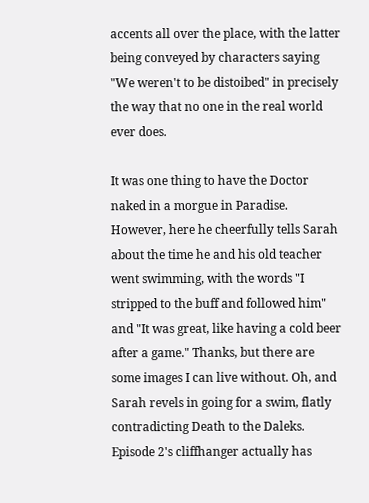accents all over the place, with the latter being conveyed by characters saying "We weren't to be distoibed" in precisely the way that no one in the real world ever does.

It was one thing to have the Doctor naked in a morgue in Paradise. However, here he cheerfully tells Sarah about the time he and his old teacher went swimming, with the words "I stripped to the buff and followed him" and "It was great, like having a cold beer after a game." Thanks, but there are some images I can live without. Oh, and Sarah revels in going for a swim, flatly contradicting Death to the Daleks. Episode 2's cliffhanger actually has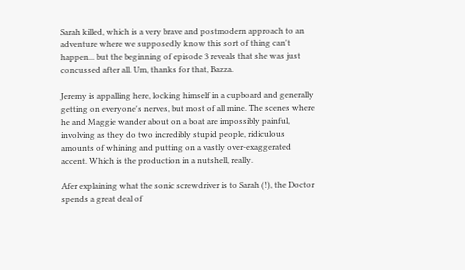Sarah killed, which is a very brave and postmodern approach to an adventure where we supposedly know this sort of thing can't happen... but the beginning of episode 3 reveals that she was just concussed after all. Um, thanks for that, Bazza.

Jeremy is appalling here, locking himself in a cupboard and generally getting on everyone's nerves, but most of all mine. The scenes where he and Maggie wander about on a boat are impossibly painful, involving as they do two incredibly stupid people, ridiculous amounts of whining and putting on a vastly over-exaggerated accent. Which is the production in a nutshell, really.

Afer explaining what the sonic screwdriver is to Sarah (!), the Doctor spends a great deal of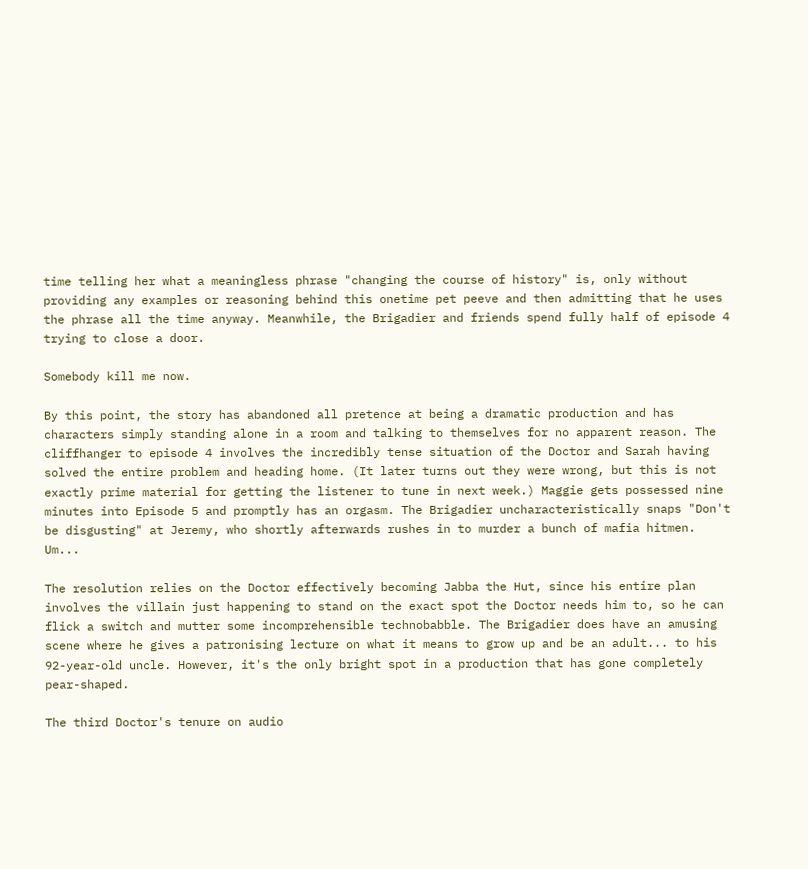time telling her what a meaningless phrase "changing the course of history" is, only without providing any examples or reasoning behind this onetime pet peeve and then admitting that he uses the phrase all the time anyway. Meanwhile, the Brigadier and friends spend fully half of episode 4 trying to close a door.

Somebody kill me now.

By this point, the story has abandoned all pretence at being a dramatic production and has characters simply standing alone in a room and talking to themselves for no apparent reason. The cliffhanger to episode 4 involves the incredibly tense situation of the Doctor and Sarah having solved the entire problem and heading home. (It later turns out they were wrong, but this is not exactly prime material for getting the listener to tune in next week.) Maggie gets possessed nine minutes into Episode 5 and promptly has an orgasm. The Brigadier uncharacteristically snaps "Don't be disgusting" at Jeremy, who shortly afterwards rushes in to murder a bunch of mafia hitmen. Um...

The resolution relies on the Doctor effectively becoming Jabba the Hut, since his entire plan involves the villain just happening to stand on the exact spot the Doctor needs him to, so he can flick a switch and mutter some incomprehensible technobabble. The Brigadier does have an amusing scene where he gives a patronising lecture on what it means to grow up and be an adult... to his 92-year-old uncle. However, it's the only bright spot in a production that has gone completely pear-shaped.

The third Doctor's tenure on audio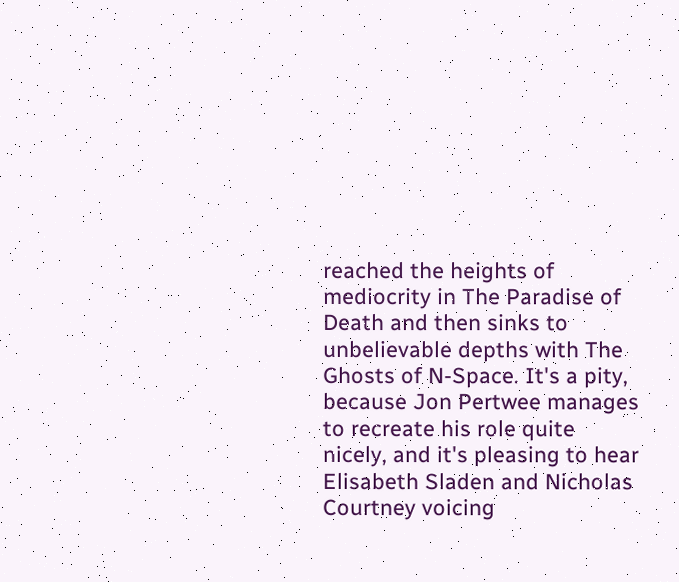reached the heights of mediocrity in The Paradise of Death and then sinks to unbelievable depths with The Ghosts of N-Space. It's a pity, because Jon Pertwee manages to recreate his role quite nicely, and it's pleasing to hear Elisabeth Sladen and Nicholas Courtney voicing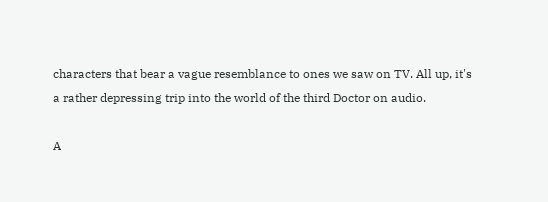characters that bear a vague resemblance to ones we saw on TV. All up, it's a rather depressing trip into the world of the third Doctor on audio.

A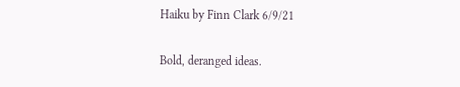Haiku by Finn Clark 6/9/21

Bold, deranged ideas.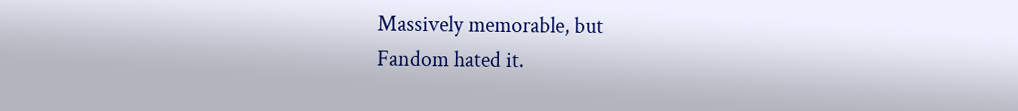Massively memorable, but
Fandom hated it.